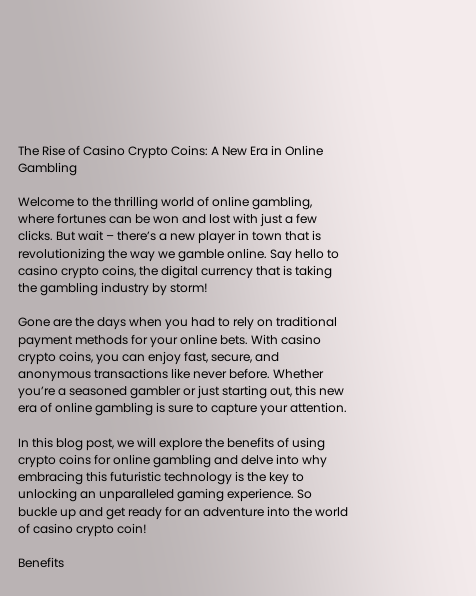The Rise of Casino Crypto Coins: A New Era in Online Gambling

Welcome to the thrilling world of online gambling, where fortunes can be won and lost with just a few clicks. But wait – there’s a new player in town that is revolutionizing the way we gamble online. Say hello to casino crypto coins, the digital currency that is taking the gambling industry by storm!

Gone are the days when you had to rely on traditional payment methods for your online bets. With casino crypto coins, you can enjoy fast, secure, and anonymous transactions like never before. Whether you’re a seasoned gambler or just starting out, this new era of online gambling is sure to capture your attention.

In this blog post, we will explore the benefits of using crypto coins for online gambling and delve into why embracing this futuristic technology is the key to unlocking an unparalleled gaming experience. So buckle up and get ready for an adventure into the world of casino crypto coin!

Benefits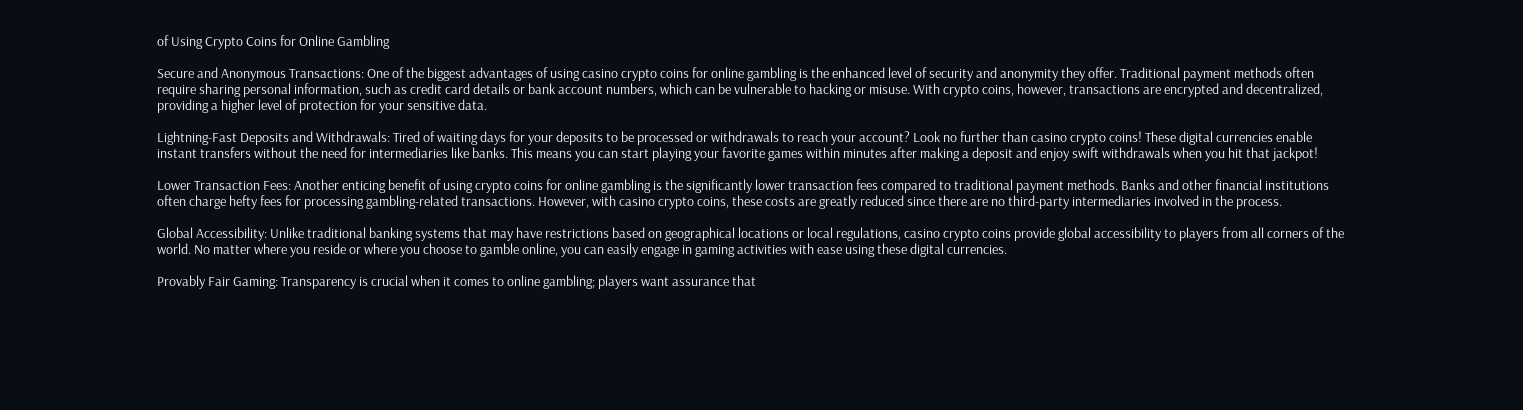of Using Crypto Coins for Online Gambling

Secure and Anonymous Transactions: One of the biggest advantages of using casino crypto coins for online gambling is the enhanced level of security and anonymity they offer. Traditional payment methods often require sharing personal information, such as credit card details or bank account numbers, which can be vulnerable to hacking or misuse. With crypto coins, however, transactions are encrypted and decentralized, providing a higher level of protection for your sensitive data.

Lightning-Fast Deposits and Withdrawals: Tired of waiting days for your deposits to be processed or withdrawals to reach your account? Look no further than casino crypto coins! These digital currencies enable instant transfers without the need for intermediaries like banks. This means you can start playing your favorite games within minutes after making a deposit and enjoy swift withdrawals when you hit that jackpot!

Lower Transaction Fees: Another enticing benefit of using crypto coins for online gambling is the significantly lower transaction fees compared to traditional payment methods. Banks and other financial institutions often charge hefty fees for processing gambling-related transactions. However, with casino crypto coins, these costs are greatly reduced since there are no third-party intermediaries involved in the process.

Global Accessibility: Unlike traditional banking systems that may have restrictions based on geographical locations or local regulations, casino crypto coins provide global accessibility to players from all corners of the world. No matter where you reside or where you choose to gamble online, you can easily engage in gaming activities with ease using these digital currencies.

Provably Fair Gaming: Transparency is crucial when it comes to online gambling; players want assurance that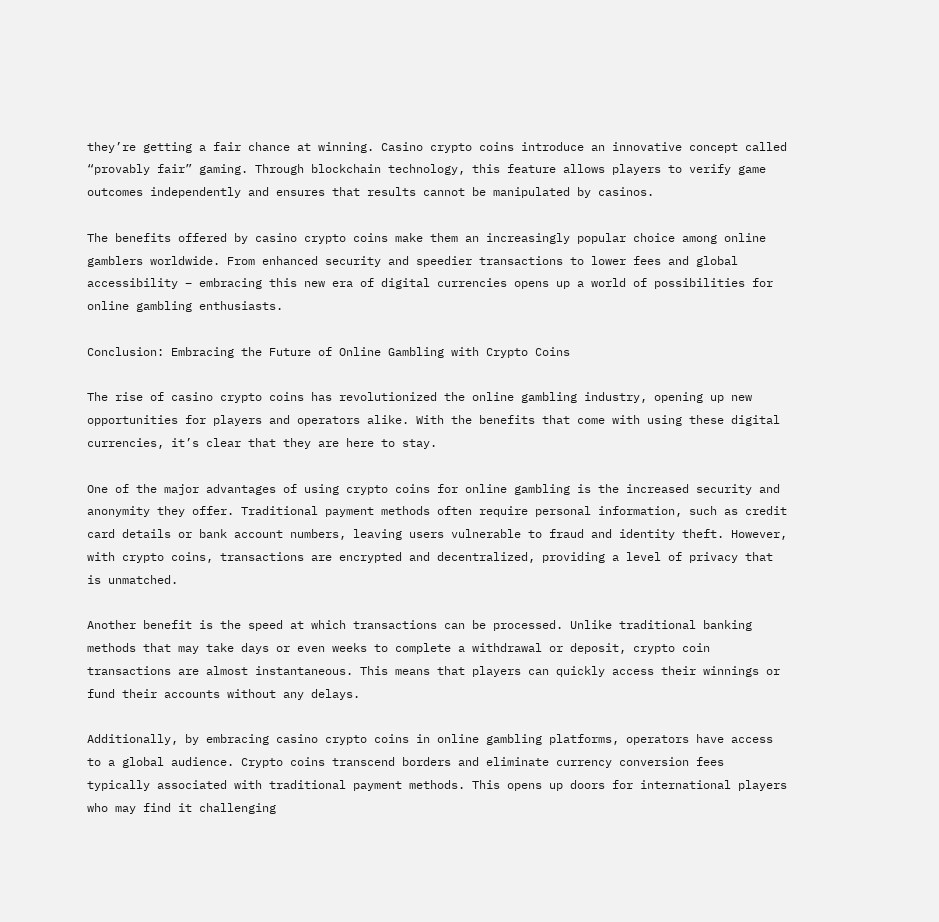they’re getting a fair chance at winning. Casino crypto coins introduce an innovative concept called “provably fair” gaming. Through blockchain technology, this feature allows players to verify game outcomes independently and ensures that results cannot be manipulated by casinos.

The benefits offered by casino crypto coins make them an increasingly popular choice among online gamblers worldwide. From enhanced security and speedier transactions to lower fees and global accessibility – embracing this new era of digital currencies opens up a world of possibilities for online gambling enthusiasts.

Conclusion: Embracing the Future of Online Gambling with Crypto Coins

The rise of casino crypto coins has revolutionized the online gambling industry, opening up new opportunities for players and operators alike. With the benefits that come with using these digital currencies, it’s clear that they are here to stay.

One of the major advantages of using crypto coins for online gambling is the increased security and anonymity they offer. Traditional payment methods often require personal information, such as credit card details or bank account numbers, leaving users vulnerable to fraud and identity theft. However, with crypto coins, transactions are encrypted and decentralized, providing a level of privacy that is unmatched.

Another benefit is the speed at which transactions can be processed. Unlike traditional banking methods that may take days or even weeks to complete a withdrawal or deposit, crypto coin transactions are almost instantaneous. This means that players can quickly access their winnings or fund their accounts without any delays.

Additionally, by embracing casino crypto coins in online gambling platforms, operators have access to a global audience. Crypto coins transcend borders and eliminate currency conversion fees typically associated with traditional payment methods. This opens up doors for international players who may find it challenging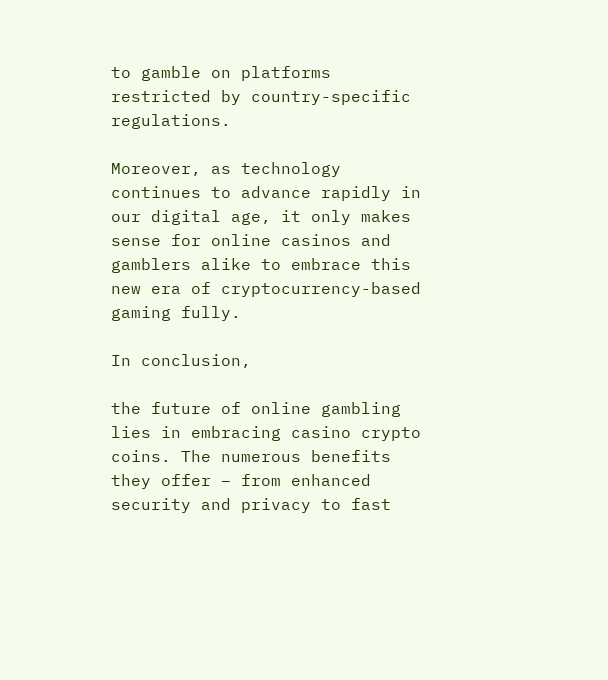to gamble on platforms restricted by country-specific regulations.

Moreover, as technology continues to advance rapidly in our digital age, it only makes sense for online casinos and gamblers alike to embrace this new era of cryptocurrency-based gaming fully.

In conclusion,

the future of online gambling lies in embracing casino crypto coins. The numerous benefits they offer – from enhanced security and privacy to fast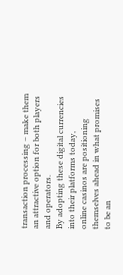transaction processing – make them an attractive option for both players and operators.
By adopting these digital currencies into their platforms today,
online casinos are positioning themselves ahead in what promises
to be an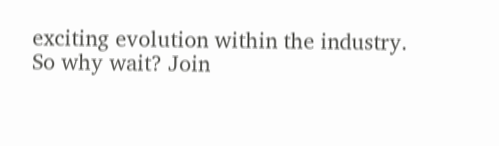exciting evolution within the industry.
So why wait? Join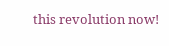this revolution now!